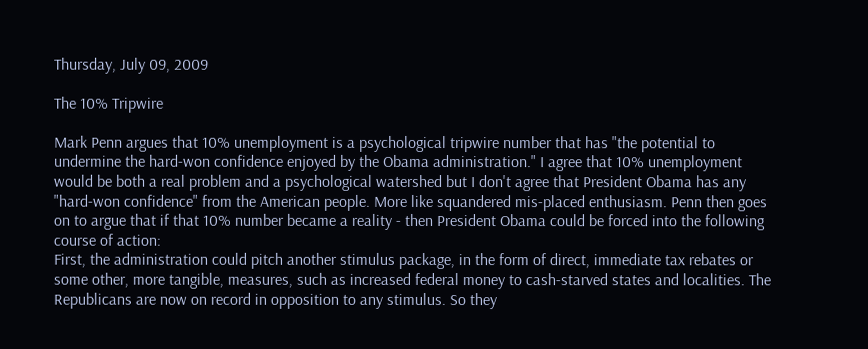Thursday, July 09, 2009

The 10% Tripwire

Mark Penn argues that 10% unemployment is a psychological tripwire number that has "the potential to undermine the hard-won confidence enjoyed by the Obama administration." I agree that 10% unemployment would be both a real problem and a psychological watershed but I don't agree that President Obama has any "hard-won confidence" from the American people. More like squandered mis-placed enthusiasm. Penn then goes on to argue that if that 10% number became a reality - then President Obama could be forced into the following course of action:
First, the administration could pitch another stimulus package, in the form of direct, immediate tax rebates or some other, more tangible, measures, such as increased federal money to cash-starved states and localities. The Republicans are now on record in opposition to any stimulus. So they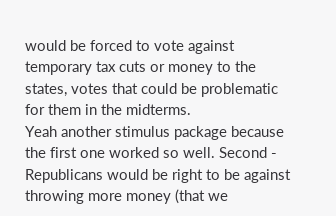would be forced to vote against temporary tax cuts or money to the states, votes that could be problematic for them in the midterms.
Yeah another stimulus package because the first one worked so well. Second - Republicans would be right to be against throwing more money (that we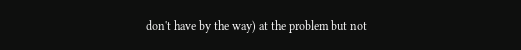don't have by the way) at the problem but not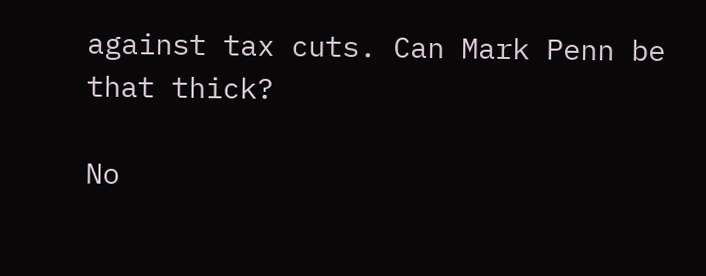against tax cuts. Can Mark Penn be that thick?

No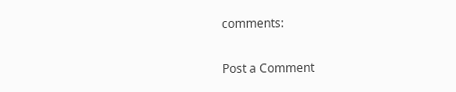comments:

Post a Comment